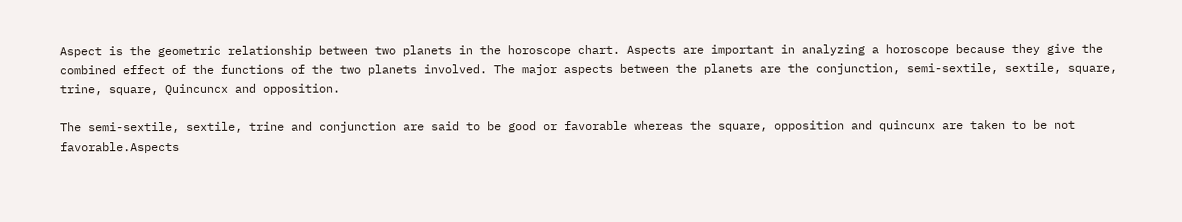Aspect is the geometric relationship between two planets in the horoscope chart. Aspects are important in analyzing a horoscope because they give the combined effect of the functions of the two planets involved. The major aspects between the planets are the conjunction, semi-sextile, sextile, square, trine, square, Quincuncx and opposition.

The semi-sextile, sextile, trine and conjunction are said to be good or favorable whereas the square, opposition and quincunx are taken to be not favorable.Aspects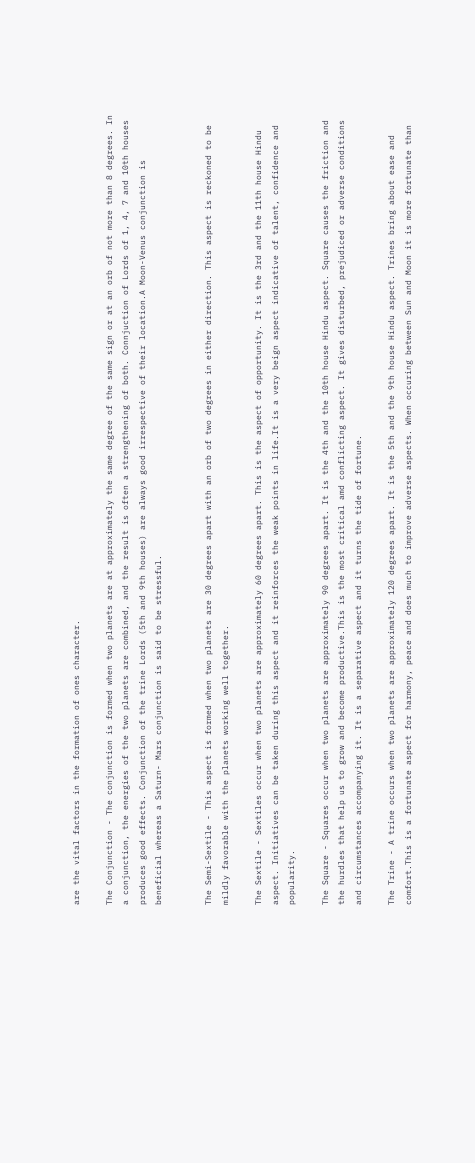are the vital factors in the formation of ones character.

The Conjunction - The conjunction is formed when two planets are at approximately the same degree of the same sign or at an orb of not more than 8 degrees. In a conjunction, the energies of the two planets are combined, and the result is often a strengthening of both. Connjuction of Lords of 1, 4, 7 and 10th houses produces good effects. Conjunction of the trine Lords (5th and 9th houses) are always good irrespective of their location.A Moon-Venus conjunction is beneficial whereas a Saturn- Mars conjunction is said to be stressful.


The Semi-Sextile - This aspect is formed when two planets are 30 degrees apart with an orb of two degrees in either direction. This aspect is reckoned to be mildly favorable with the planets working well together.

The Sextile - Sextiles occur when two planets are approximately 60 degrees apart. This is the aspect of opportunity. It is the 3rd and the 11th house Hindu aspect. Initiatives can be taken during this aspect and it reinforces the weak points in life.It is a very beign aspect indicative of talent, confidence and popularity.

The Square - Squares occur when two planets are approximately 90 degrees apart. It is the 4th and the 10th house Hindu aspect. Square causes the friction and the hurdles that help us to grow and become productive.This is the most critical amd conflicting aspect. It gives disturbed, prejudiced or adverse conditions and circumstances accompanying it. It is a separative aspect and it turns the tide of fortune.

The Trine - A trine occurs when two planets are approximately 120 degrees apart. It is the 5th and the 9th house Hindu aspect. Trines bring about ease and comfort.This is a fortunate aspect for harmony, peace and does much to improve adverse aspects. When occuring between Sun and Moon it is more fortunate than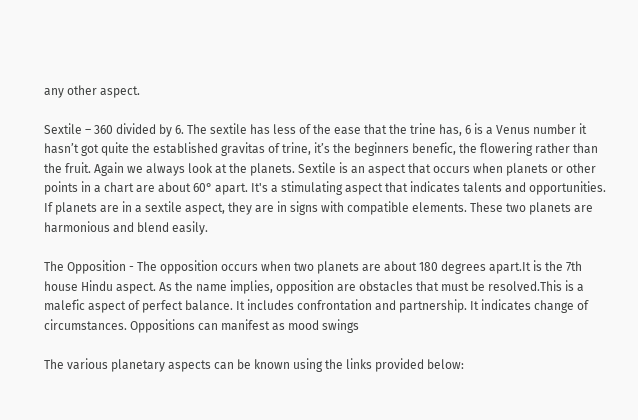any other aspect.

Sextile – 360 divided by 6. The sextile has less of the ease that the trine has, 6 is a Venus number it hasn’t got quite the established gravitas of trine, it’s the beginners benefic, the flowering rather than the fruit. Again we always look at the planets. Sextile is an aspect that occurs when planets or other points in a chart are about 60° apart. It's a stimulating aspect that indicates talents and opportunities. If planets are in a sextile aspect, they are in signs with compatible elements. These two planets are harmonious and blend easily.

The Opposition - The opposition occurs when two planets are about 180 degrees apart.It is the 7th house Hindu aspect. As the name implies, opposition are obstacles that must be resolved.This is a malefic aspect of perfect balance. It includes confrontation and partnership. It indicates change of circumstances. Oppositions can manifest as mood swings

The various planetary aspects can be known using the links provided below: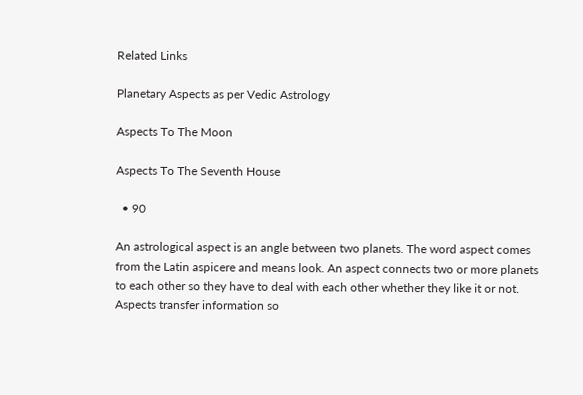Related Links

Planetary Aspects as per Vedic Astrology

Aspects To The Moon

Aspects To The Seventh House

  • 90

An astrological aspect is an angle between two planets. The word aspect comes from the Latin aspicere and means look. An aspect connects two or more planets to each other so they have to deal with each other whether they like it or not. Aspects transfer information so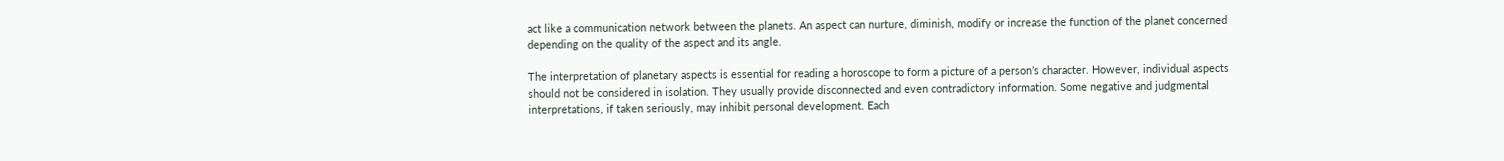act like a communication network between the planets. An aspect can nurture, diminish, modify or increase the function of the planet concerned depending on the quality of the aspect and its angle.

The interpretation of planetary aspects is essential for reading a horoscope to form a picture of a person’s character. However, individual aspects should not be considered in isolation. They usually provide disconnected and even contradictory information. Some negative and judgmental interpretations, if taken seriously, may inhibit personal development. Each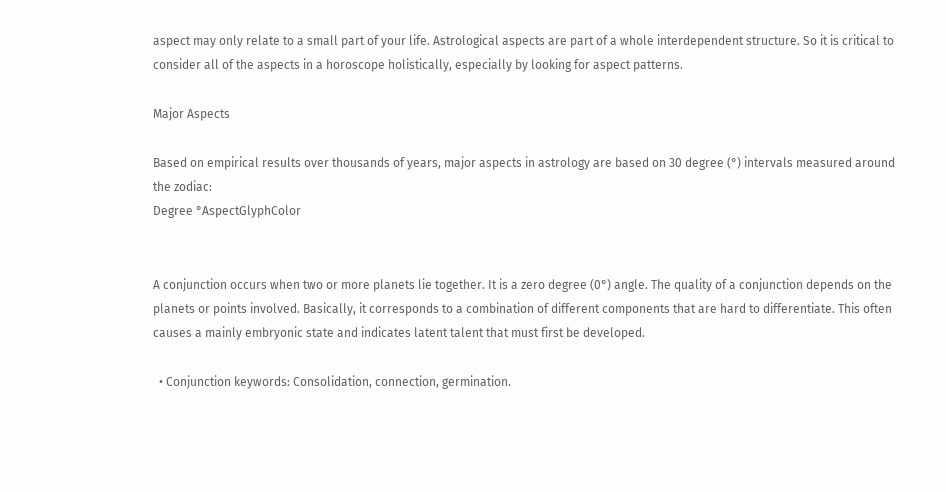aspect may only relate to a small part of your life. Astrological aspects are part of a whole interdependent structure. So it is critical to consider all of the aspects in a horoscope holistically, especially by looking for aspect patterns.

Major Aspects

Based on empirical results over thousands of years, major aspects in astrology are based on 30 degree (°) intervals measured around the zodiac:
Degree °AspectGlyphColor


A conjunction occurs when two or more planets lie together. It is a zero degree (0°) angle. The quality of a conjunction depends on the planets or points involved. Basically, it corresponds to a combination of different components that are hard to differentiate. This often causes a mainly embryonic state and indicates latent talent that must first be developed.

  • Conjunction keywords: Consolidation, connection, germination.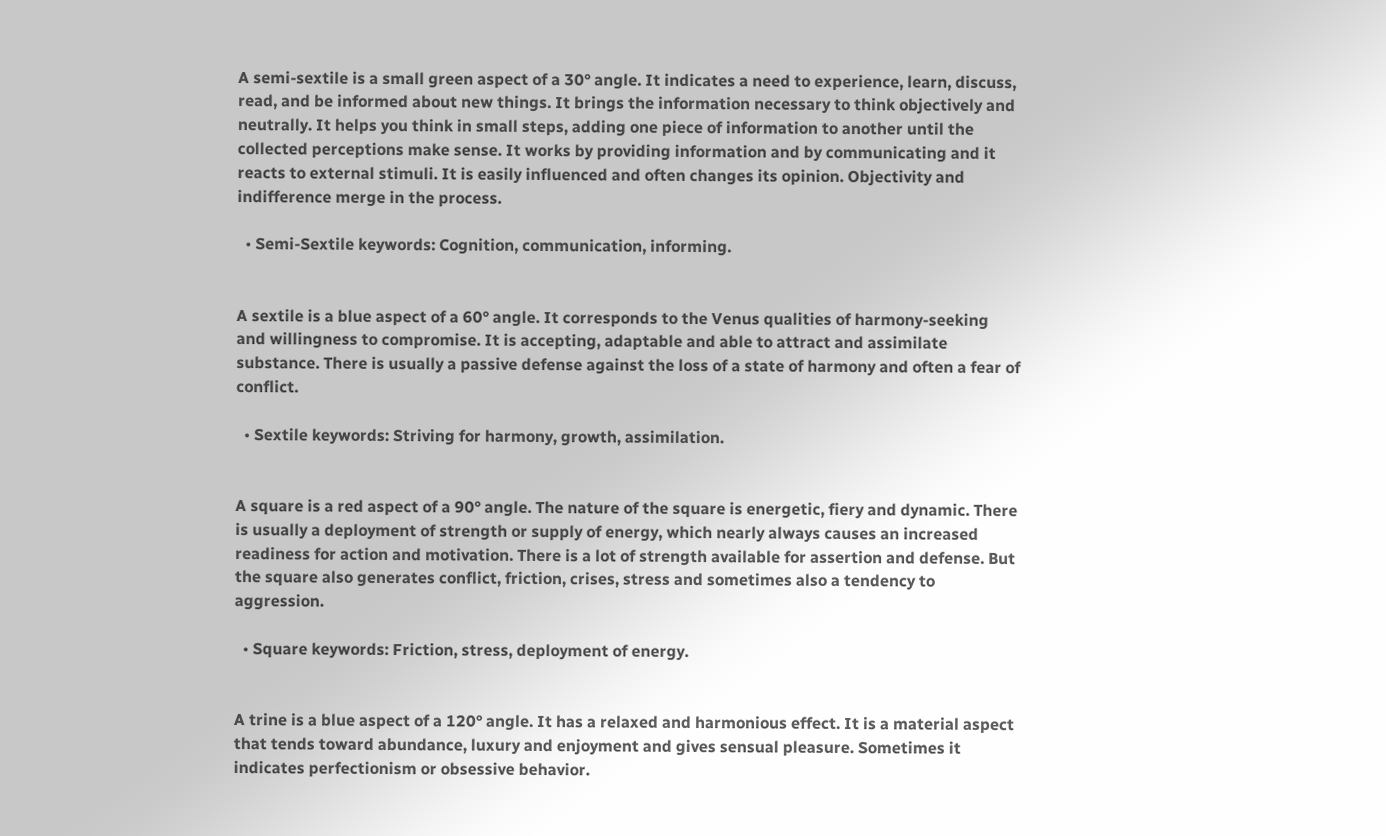A semi-sextile is a small green aspect of a 30° angle. It indicates a need to experience, learn, discuss, read, and be informed about new things. It brings the information necessary to think objectively and neutrally. It helps you think in small steps, adding one piece of information to another until the collected perceptions make sense. It works by providing information and by communicating and it reacts to external stimuli. It is easily influenced and often changes its opinion. Objectivity and indifference merge in the process.

  • Semi-Sextile keywords: Cognition, communication, informing.


A sextile is a blue aspect of a 60° angle. It corresponds to the Venus qualities of harmony-seeking and willingness to compromise. It is accepting, adaptable and able to attract and assimilate substance. There is usually a passive defense against the loss of a state of harmony and often a fear of conflict.

  • Sextile keywords: Striving for harmony, growth, assimilation.


A square is a red aspect of a 90° angle. The nature of the square is energetic, fiery and dynamic. There is usually a deployment of strength or supply of energy, which nearly always causes an increased readiness for action and motivation. There is a lot of strength available for assertion and defense. But the square also generates conflict, friction, crises, stress and sometimes also a tendency to aggression.

  • Square keywords: Friction, stress, deployment of energy.


A trine is a blue aspect of a 120° angle. It has a relaxed and harmonious effect. It is a material aspect that tends toward abundance, luxury and enjoyment and gives sensual pleasure. Sometimes it indicates perfectionism or obsessive behavior.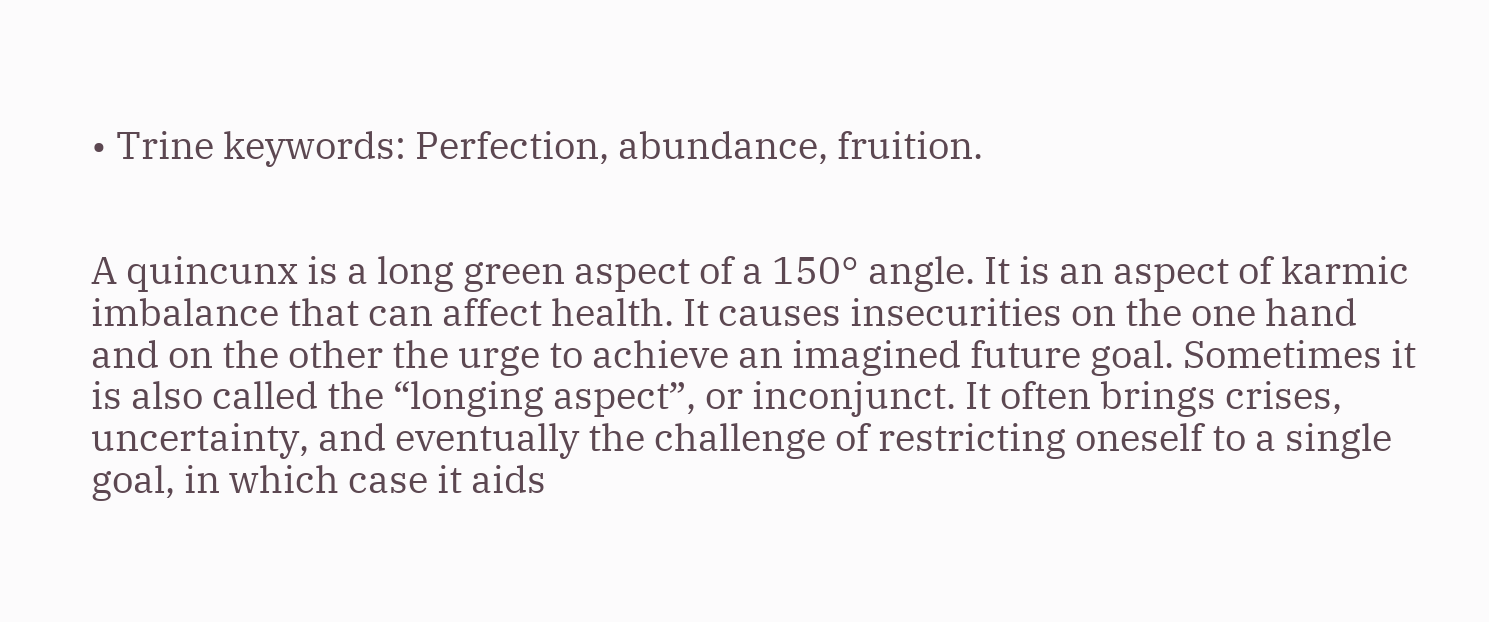• Trine keywords: Perfection, abundance, fruition.


A quincunx is a long green aspect of a 150° angle. It is an aspect of karmic imbalance that can affect health. It causes insecurities on the one hand and on the other the urge to achieve an imagined future goal. Sometimes it is also called the “longing aspect”, or inconjunct. It often brings crises, uncertainty, and eventually the challenge of restricting oneself to a single goal, in which case it aids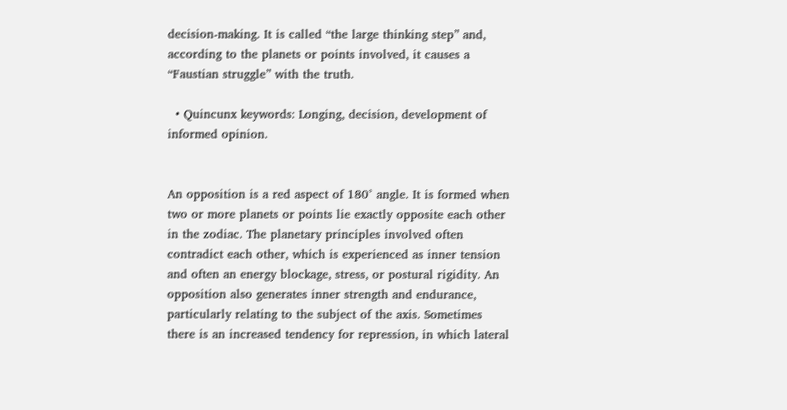decision-making. It is called “the large thinking step” and, according to the planets or points involved, it causes a “Faustian struggle” with the truth.

  • Quincunx keywords: Longing, decision, development of informed opinion.


An opposition is a red aspect of 180° angle. It is formed when two or more planets or points lie exactly opposite each other in the zodiac. The planetary principles involved often contradict each other, which is experienced as inner tension and often an energy blockage, stress, or postural rigidity. An opposition also generates inner strength and endurance, particularly relating to the subject of the axis. Sometimes there is an increased tendency for repression, in which lateral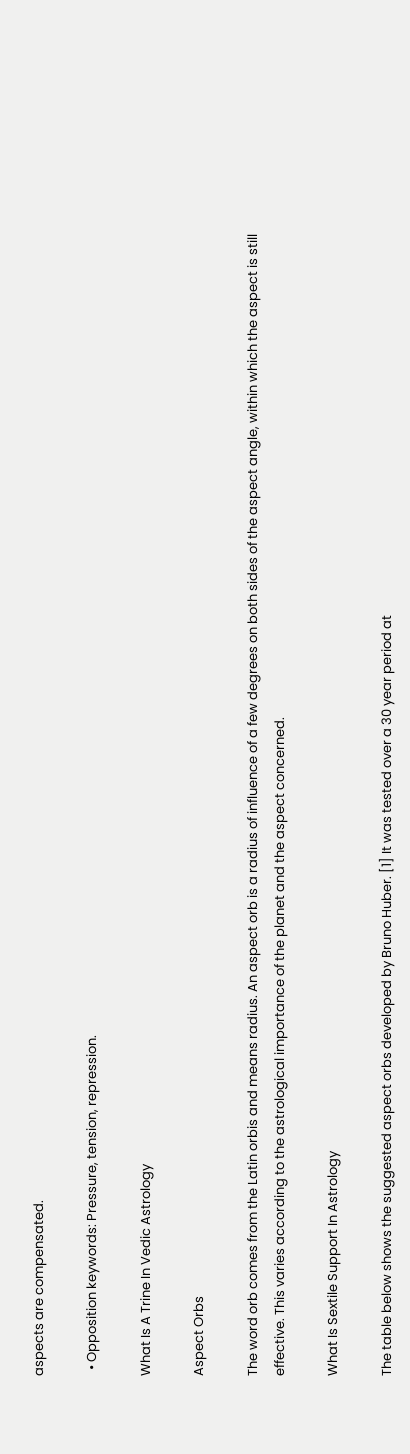aspects are compensated.

  • Opposition keywords: Pressure, tension, repression.

What Is A Trine In Vedic Astrology

Aspect Orbs

The word orb comes from the Latin orbis and means radius. An aspect orb is a radius of influence of a few degrees on both sides of the aspect angle, within which the aspect is still effective. This varies according to the astrological importance of the planet and the aspect concerned.

What Is Sextile Support In Astrology

The table below shows the suggested aspect orbs developed by Bruno Huber. [1] It was tested over a 30 year period at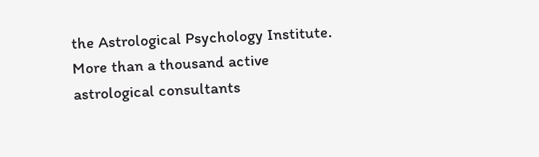the Astrological Psychology Institute. More than a thousand active astrological consultants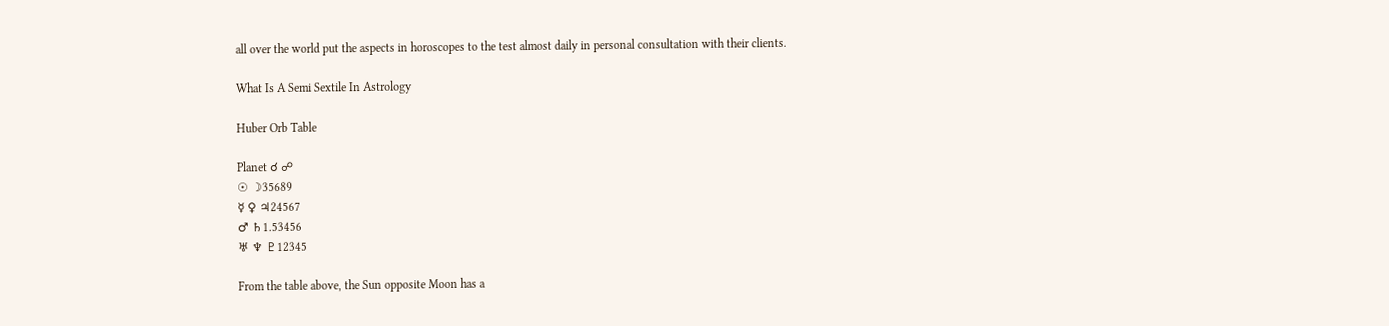all over the world put the aspects in horoscopes to the test almost daily in personal consultation with their clients.

What Is A Semi Sextile In Astrology

Huber Orb Table

Planet ☌ ☍
☉ ☽35689
☿ ♀ ♃24567
♂ ♄1.53456
♅ ♆ ♇12345

From the table above, the Sun opposite Moon has a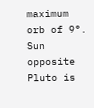maximum orb of 9°. Sun opposite Pluto is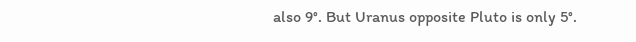also 9°. But Uranus opposite Pluto is only 5°.